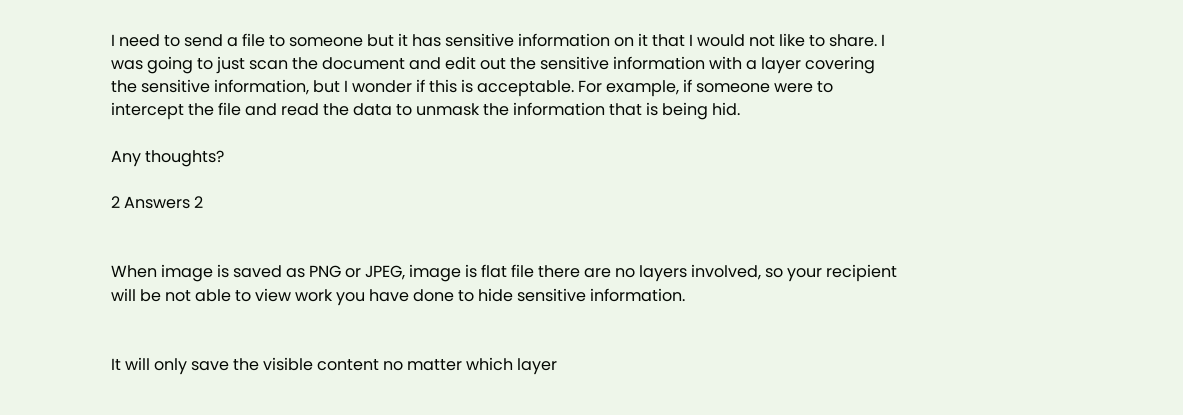I need to send a file to someone but it has sensitive information on it that I would not like to share. I was going to just scan the document and edit out the sensitive information with a layer covering the sensitive information, but I wonder if this is acceptable. For example, if someone were to intercept the file and read the data to unmask the information that is being hid.

Any thoughts?

2 Answers 2


When image is saved as PNG or JPEG, image is flat file there are no layers involved, so your recipient will be not able to view work you have done to hide sensitive information.


It will only save the visible content no matter which layer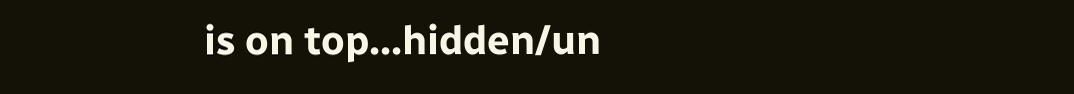is on top...hidden/un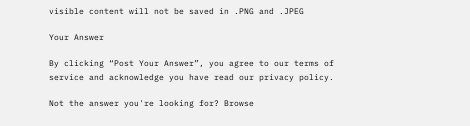visible content will not be saved in .PNG and .JPEG

Your Answer

By clicking “Post Your Answer”, you agree to our terms of service and acknowledge you have read our privacy policy.

Not the answer you're looking for? Browse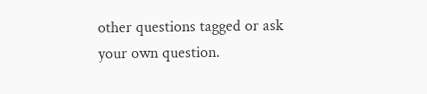other questions tagged or ask your own question.